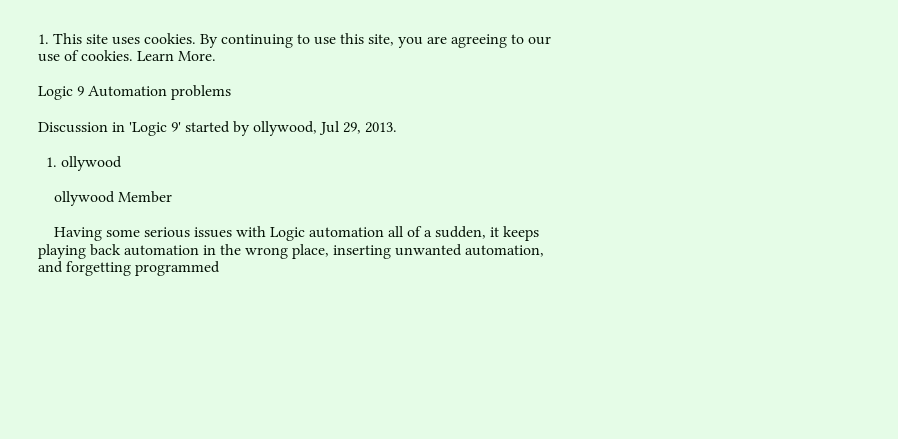1. This site uses cookies. By continuing to use this site, you are agreeing to our use of cookies. Learn More.

Logic 9 Automation problems

Discussion in 'Logic 9' started by ollywood, Jul 29, 2013.

  1. ollywood

    ollywood Member

    Having some serious issues with Logic automation all of a sudden, it keeps playing back automation in the wrong place, inserting unwanted automation, and forgetting programmed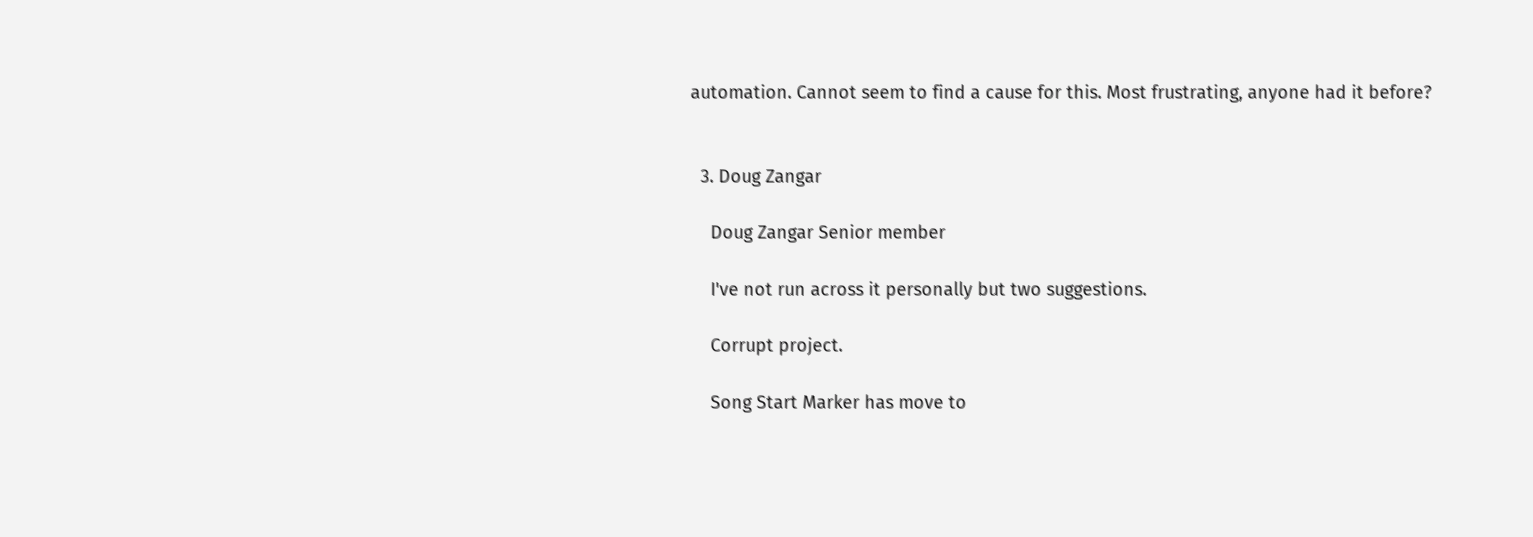automation. Cannot seem to find a cause for this. Most frustrating, anyone had it before?


  3. Doug Zangar

    Doug Zangar Senior member

    I've not run across it personally but two suggestions.

    Corrupt project.

    Song Start Marker has move to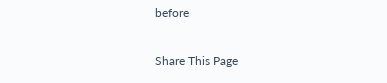before

Share This Page